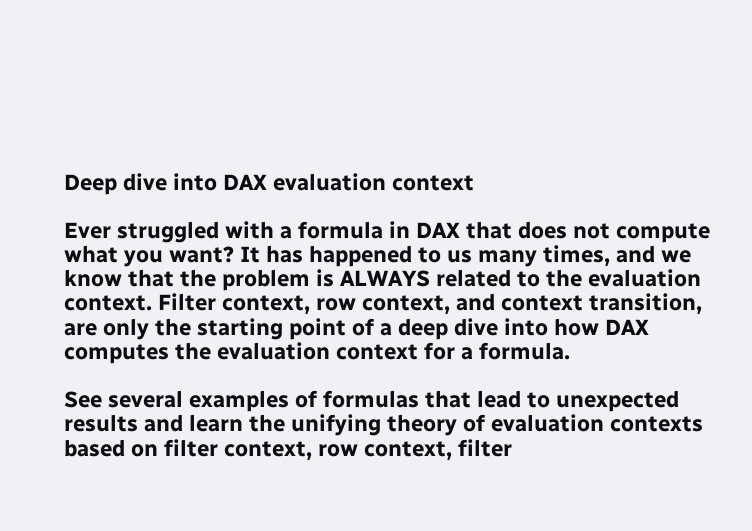Deep dive into DAX evaluation context

Ever struggled with a formula in DAX that does not compute what you want? It has happened to us many times, and we know that the problem is ALWAYS related to the evaluation context. Filter context, row context, and context transition, are only the starting point of a deep dive into how DAX computes the evaluation context for a formula.

See several examples of formulas that lead to unexpected results and learn the unifying theory of evaluation contexts based on filter context, row context, filter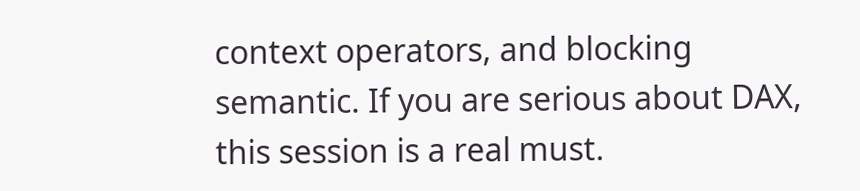context operators, and blocking semantic. If you are serious about DAX, this session is a real must.